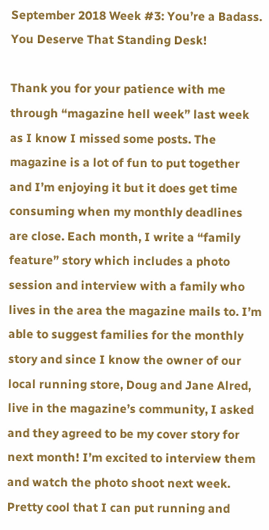September 2018 Week #3: You’re a Badass. You Deserve That Standing Desk!

Thank you for your patience with me through “magazine hell week” last week as I know I missed some posts. The magazine is a lot of fun to put together and I’m enjoying it but it does get time consuming when my monthly deadlines are close. Each month, I write a “family feature” story which includes a photo session and interview with a family who lives in the area the magazine mails to. I’m able to suggest families for the monthly story and since I know the owner of our local running store, Doug and Jane Alred, live in the magazine’s community, I asked and they agreed to be my cover story for next month! I’m excited to interview them and watch the photo shoot next week. Pretty cool that I can put running and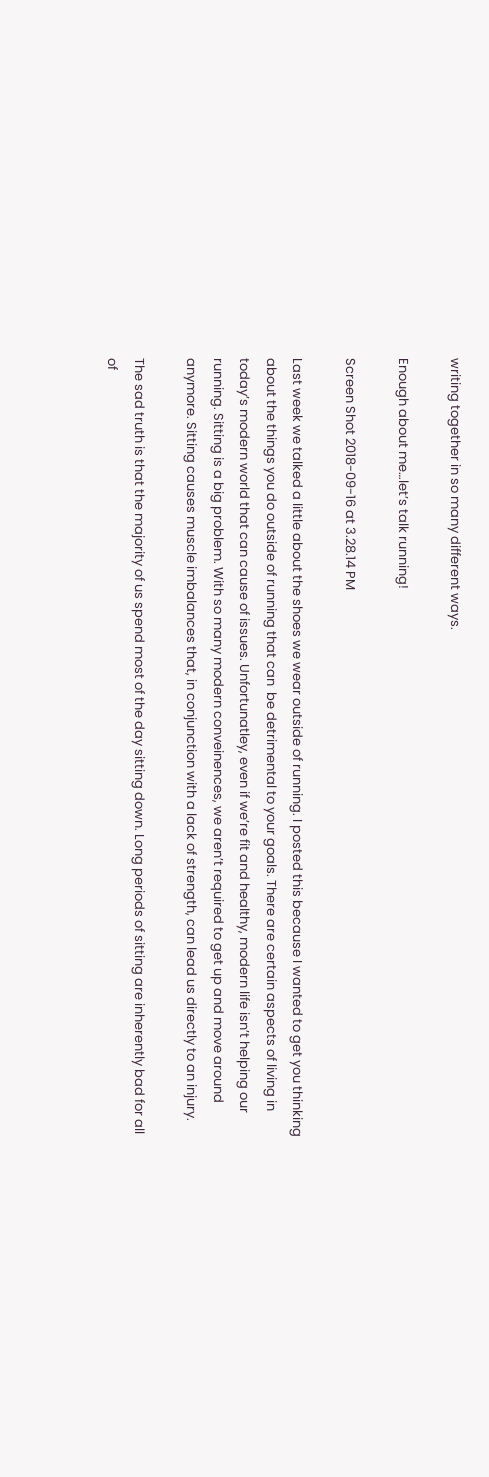writing together in so many different ways.

Enough about me…let’s talk running!

Screen Shot 2018-09-16 at 3.28.14 PM

Last week we talked a little about the shoes we wear outside of running. I posted this because I wanted to get you thinking about the things you do outside of running that can  be detrimental to your goals. There are certain aspects of living in today’s modern world that can cause of issues. Unfortunatley, even if we’re fit and healthy, modern life isn’t helping our running. Sitting is a big problem. With so many modern conveinences, we aren’t required to get up and move around anymore. Sitting causes muscle imbalances that, in conjunction with a lack of strength, can lead us directly to an injury.

The sad truth is that the majority of us spend most of the day sitting down. Long periods of sitting are inherently bad for all of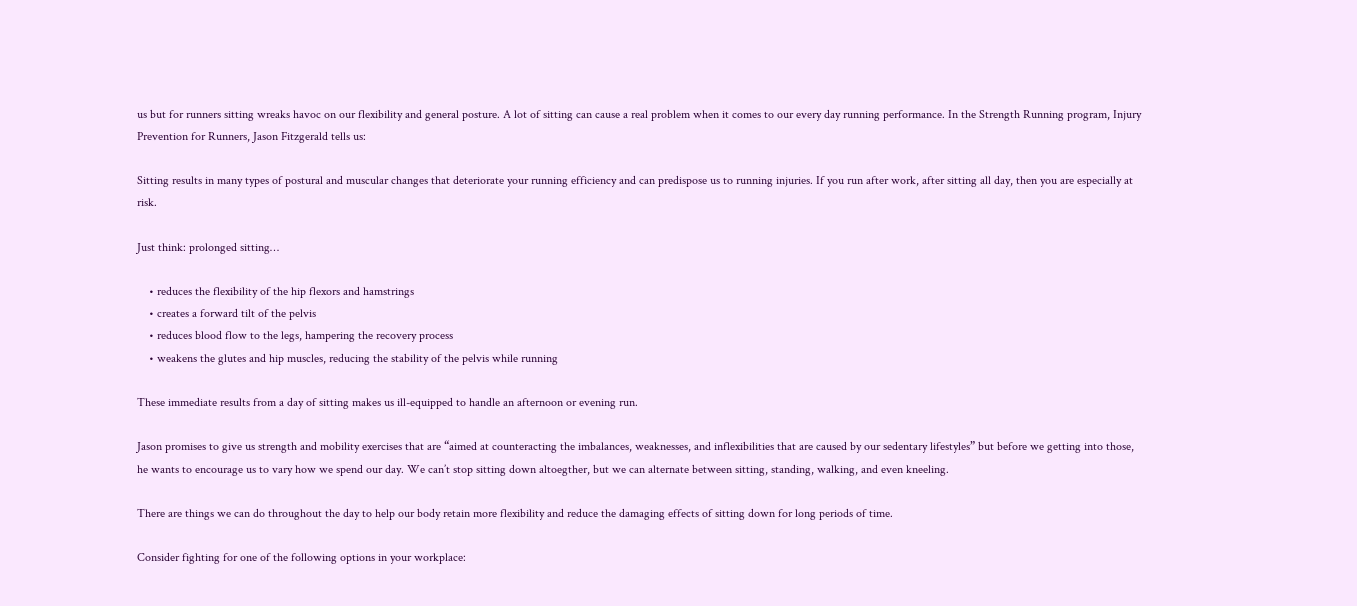us but for runners sitting wreaks havoc on our flexibility and general posture. A lot of sitting can cause a real problem when it comes to our every day running performance. In the Strength Running program, Injury Prevention for Runners, Jason Fitzgerald tells us:

Sitting results in many types of postural and muscular changes that deteriorate your running efficiency and can predispose us to running injuries. If you run after work, after sitting all day, then you are especially at risk.

Just think: prolonged sitting…

    • reduces the flexibility of the hip flexors and hamstrings
    • creates a forward tilt of the pelvis
    • reduces blood flow to the legs, hampering the recovery process
    • weakens the glutes and hip muscles, reducing the stability of the pelvis while running

These immediate results from a day of sitting makes us ill-equipped to handle an afternoon or evening run.

Jason promises to give us strength and mobility exercises that are “aimed at counteracting the imbalances, weaknesses, and inflexibilities that are caused by our sedentary lifestyles” but before we getting into those, he wants to encourage us to vary how we spend our day. We can’t stop sitting down altoegther, but we can alternate between sitting, standing, walking, and even kneeling.

There are things we can do throughout the day to help our body retain more flexibility and reduce the damaging effects of sitting down for long periods of time.

Consider fighting for one of the following options in your workplace: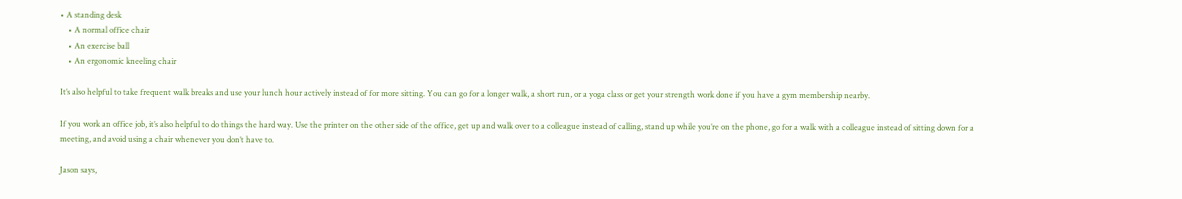• A standing desk
    • A normal office chair
    • An exercise ball
    • An ergonomic kneeling chair

It’s also helpful to take frequent walk breaks and use your lunch hour actively instead of for more sitting. You can go for a longer walk, a short run, or a yoga class or get your strength work done if you have a gym membership nearby.

If you work an office job, it’s also helpful to do things the hard way. Use the printer on the other side of the office, get up and walk over to a colleague instead of calling, stand up while you’re on the phone, go for a walk with a colleague instead of sitting down for a meeting, and avoid using a chair whenever you don’t have to.

Jason says,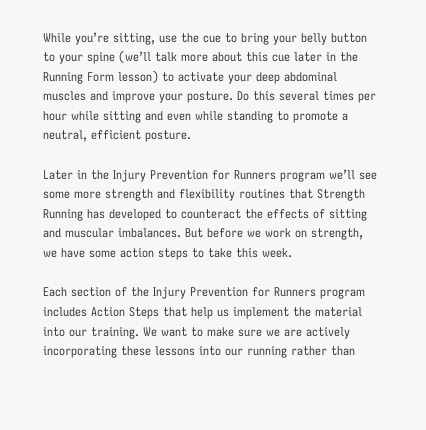While you’re sitting, use the cue to bring your belly button to your spine (we’ll talk more about this cue later in the Running Form lesson) to activate your deep abdominal muscles and improve your posture. Do this several times per hour while sitting and even while standing to promote a neutral, efficient posture.

Later in the Injury Prevention for Runners program we’ll see some more strength and flexibility routines that Strength Running has developed to counteract the effects of sitting and muscular imbalances. But before we work on strength, we have some action steps to take this week.

Each section of the Injury Prevention for Runners program includes Action Steps that help us implement the material into our training. We want to make sure we are actively incorporating these lessons into our running rather than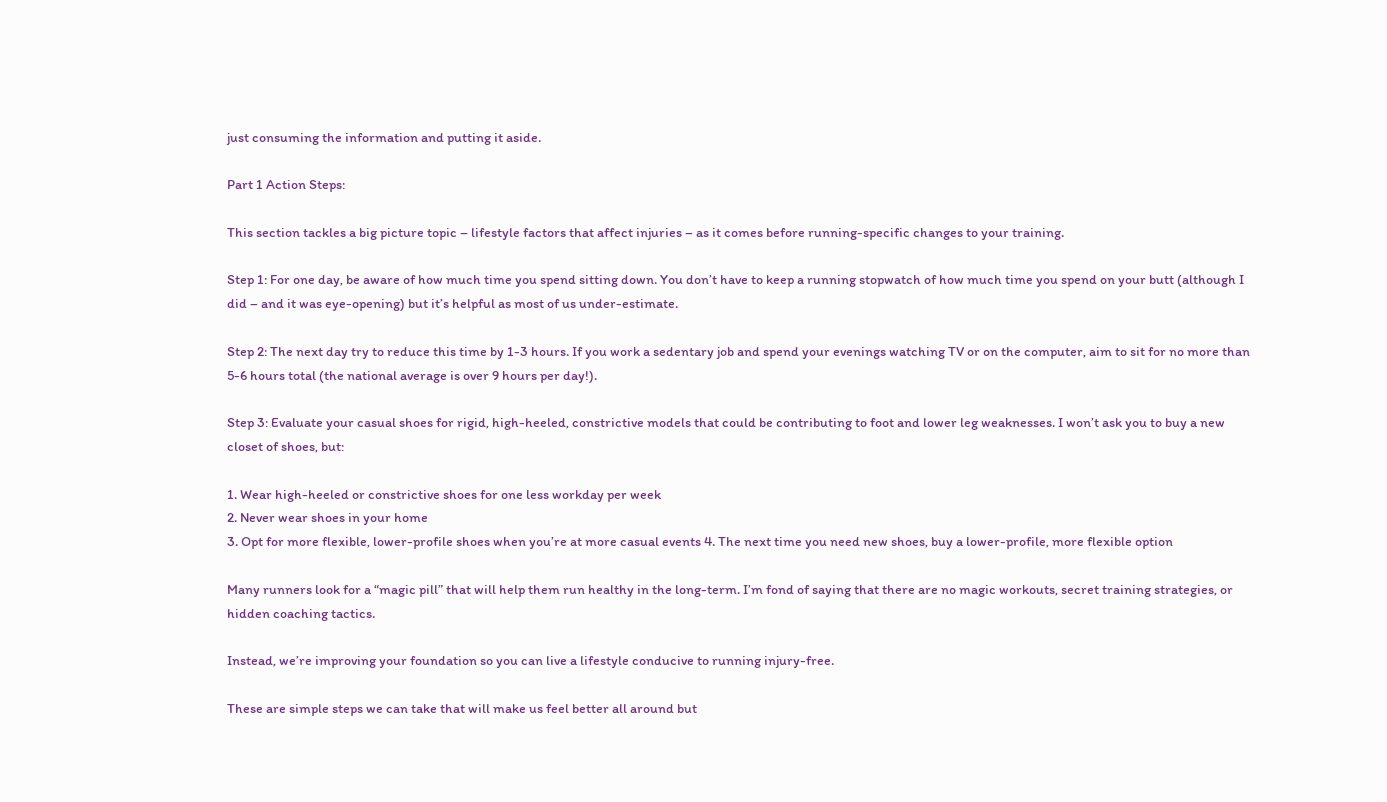just consuming the information and putting it aside.

Part 1 Action Steps:

This section tackles a big picture topic – lifestyle factors that affect injuries – as it comes before running-specific changes to your training.

Step 1: For one day, be aware of how much time you spend sitting down. You don’t have to keep a running stopwatch of how much time you spend on your butt (although I did – and it was eye-opening) but it’s helpful as most of us under-estimate.

Step 2: The next day try to reduce this time by 1-3 hours. If you work a sedentary job and spend your evenings watching TV or on the computer, aim to sit for no more than 5-6 hours total (the national average is over 9 hours per day!).

Step 3: Evaluate your casual shoes for rigid, high-heeled, constrictive models that could be contributing to foot and lower leg weaknesses. I won’t ask you to buy a new closet of shoes, but:

1. Wear high-heeled or constrictive shoes for one less workday per week
2. Never wear shoes in your home
3. Opt for more flexible, lower-profile shoes when you’re at more casual events 4. The next time you need new shoes, buy a lower-profile, more flexible option

Many runners look for a “magic pill” that will help them run healthy in the long-term. I’m fond of saying that there are no magic workouts, secret training strategies, or hidden coaching tactics.

Instead, we’re improving your foundation so you can live a lifestyle conducive to running injury-free.

These are simple steps we can take that will make us feel better all around but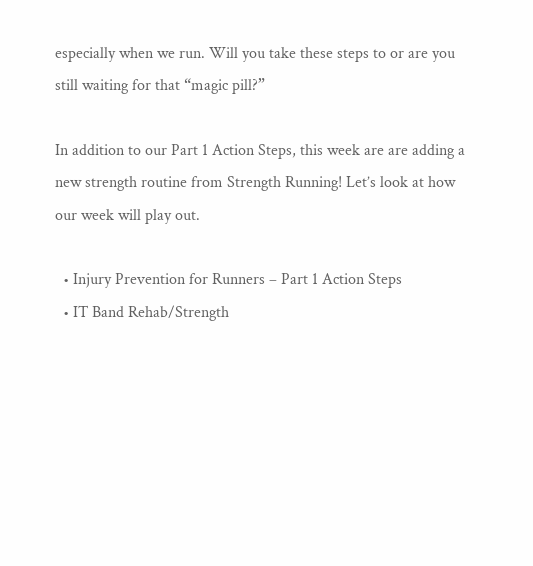especially when we run. Will you take these steps to or are you still waiting for that “magic pill?”

In addition to our Part 1 Action Steps, this week are are adding a new strength routine from Strength Running! Let’s look at how our week will play out.

  • Injury Prevention for Runners – Part 1 Action Steps
  • IT Band Rehab/Strength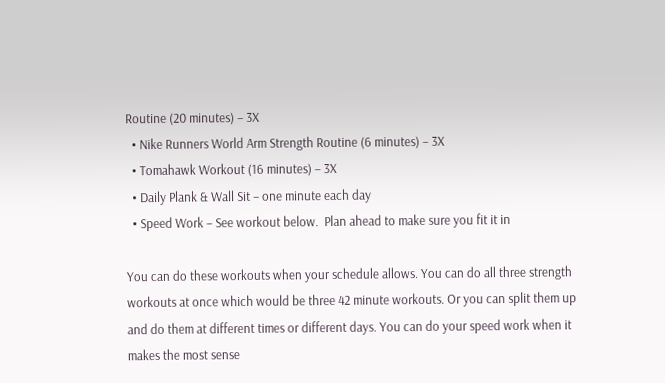Routine (20 minutes) – 3X
  • Nike Runners World Arm Strength Routine (6 minutes) – 3X
  • Tomahawk Workout (16 minutes) – 3X
  • Daily Plank & Wall Sit – one minute each day
  • Speed Work – See workout below.  Plan ahead to make sure you fit it in

You can do these workouts when your schedule allows. You can do all three strength workouts at once which would be three 42 minute workouts. Or you can split them up and do them at different times or different days. You can do your speed work when it makes the most sense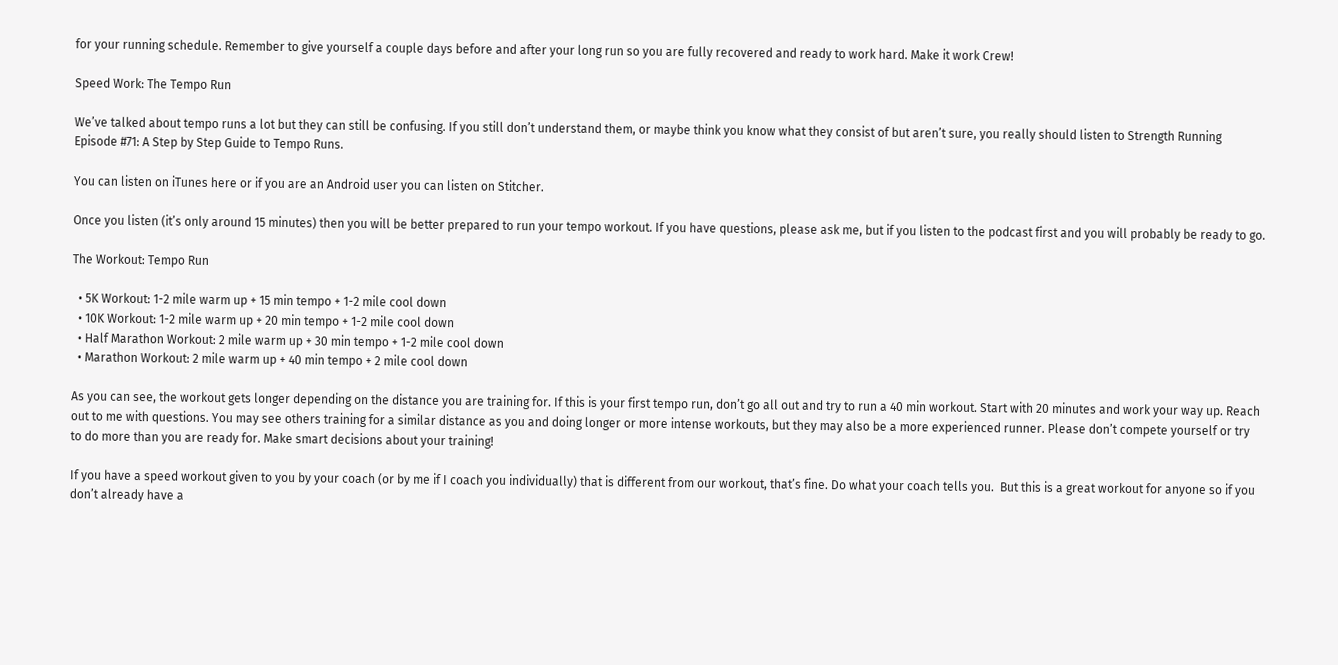for your running schedule. Remember to give yourself a couple days before and after your long run so you are fully recovered and ready to work hard. Make it work Crew!

Speed Work: The Tempo Run

We’ve talked about tempo runs a lot but they can still be confusing. If you still don’t understand them, or maybe think you know what they consist of but aren’t sure, you really should listen to Strength Running Episode #71: A Step by Step Guide to Tempo Runs.

You can listen on iTunes here or if you are an Android user you can listen on Stitcher.

Once you listen (it’s only around 15 minutes) then you will be better prepared to run your tempo workout. If you have questions, please ask me, but if you listen to the podcast first and you will probably be ready to go.

The Workout: Tempo Run

  • 5K Workout: 1-2 mile warm up + 15 min tempo + 1-2 mile cool down
  • 10K Workout: 1-2 mile warm up + 20 min tempo + 1-2 mile cool down
  • Half Marathon Workout: 2 mile warm up + 30 min tempo + 1-2 mile cool down
  • Marathon Workout: 2 mile warm up + 40 min tempo + 2 mile cool down

As you can see, the workout gets longer depending on the distance you are training for. If this is your first tempo run, don’t go all out and try to run a 40 min workout. Start with 20 minutes and work your way up. Reach out to me with questions. You may see others training for a similar distance as you and doing longer or more intense workouts, but they may also be a more experienced runner. Please don’t compete yourself or try to do more than you are ready for. Make smart decisions about your training!

If you have a speed workout given to you by your coach (or by me if I coach you individually) that is different from our workout, that’s fine. Do what your coach tells you.  But this is a great workout for anyone so if you don’t already have a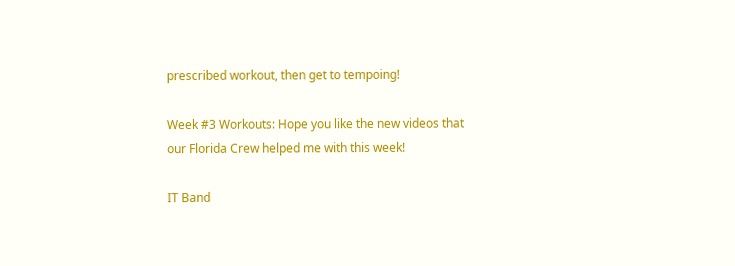prescribed workout, then get to tempoing!

Week #3 Workouts: Hope you like the new videos that our Florida Crew helped me with this week!

IT Band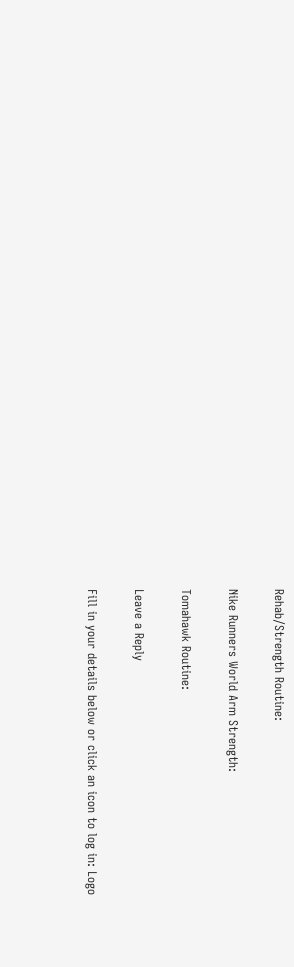Rehab/Strength Routine:

Nike Runners World Arm Strength:

Tomahawk Routine:

Leave a Reply

Fill in your details below or click an icon to log in: Logo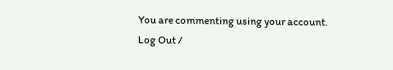You are commenting using your account. Log Out /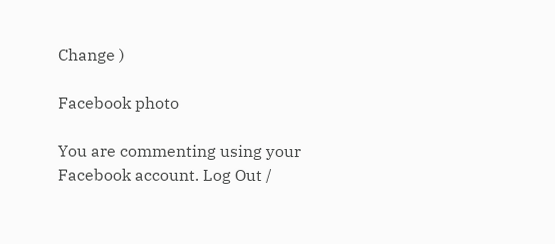Change )

Facebook photo

You are commenting using your Facebook account. Log Out /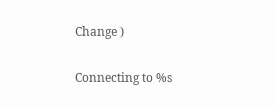Change )

Connecting to %s